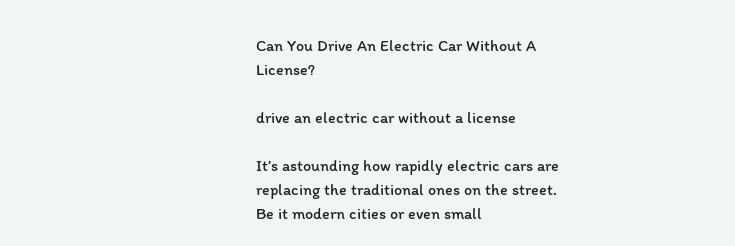Can You Drive An Electric Car Without A License?

drive an electric car without a license

It’s astounding how rapidly electric cars are replacing the traditional ones on the street. Be it modern cities or even small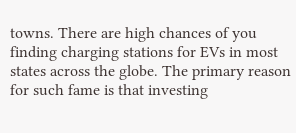towns. There are high chances of you finding charging stations for EVs in most states across the globe. The primary reason for such fame is that investing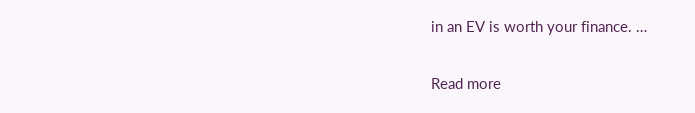in an EV is worth your finance. …

Read more